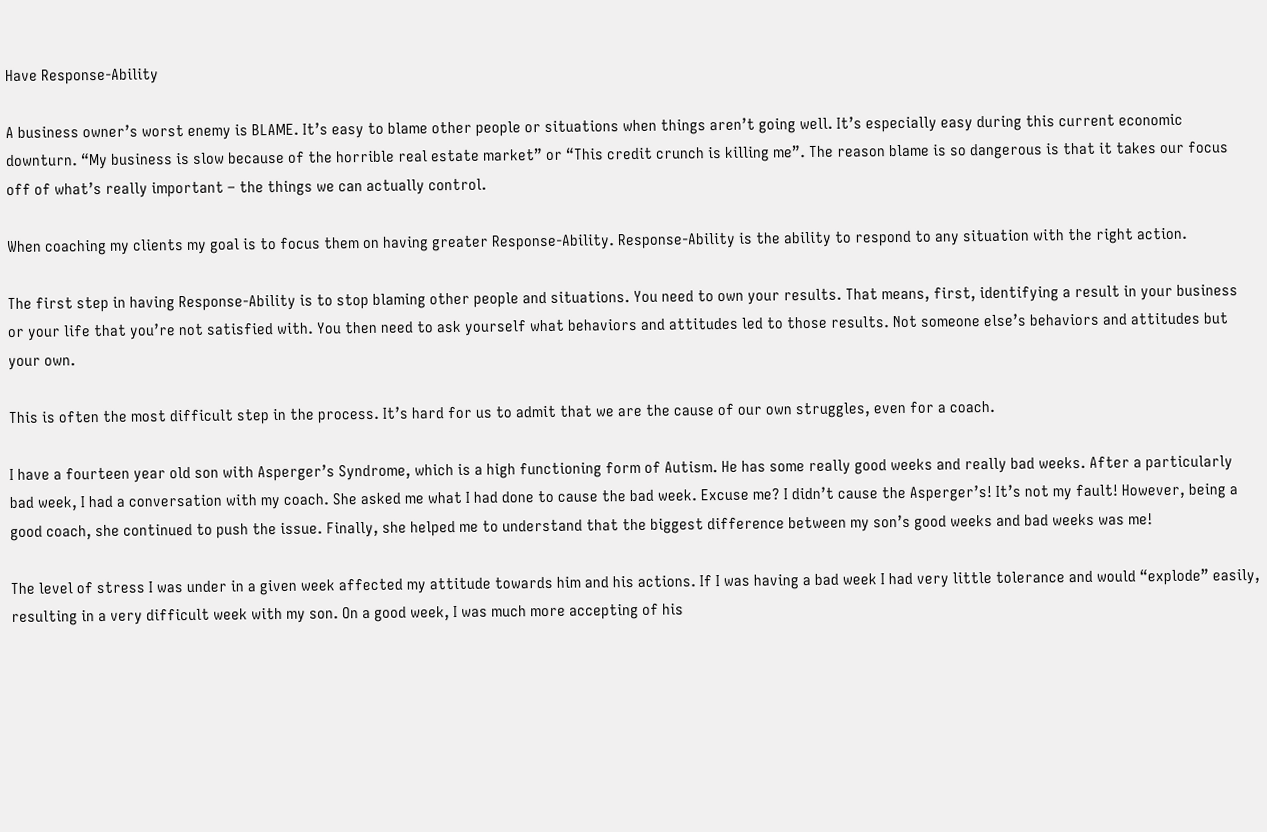Have Response-Ability

A business owner’s worst enemy is BLAME. It’s easy to blame other people or situations when things aren’t going well. It’s especially easy during this current economic downturn. “My business is slow because of the horrible real estate market” or “This credit crunch is killing me”. The reason blame is so dangerous is that it takes our focus off of what’s really important – the things we can actually control.

When coaching my clients my goal is to focus them on having greater Response-Ability. Response-Ability is the ability to respond to any situation with the right action.

The first step in having Response-Ability is to stop blaming other people and situations. You need to own your results. That means, first, identifying a result in your business or your life that you’re not satisfied with. You then need to ask yourself what behaviors and attitudes led to those results. Not someone else’s behaviors and attitudes but your own.

This is often the most difficult step in the process. It’s hard for us to admit that we are the cause of our own struggles, even for a coach.

I have a fourteen year old son with Asperger’s Syndrome, which is a high functioning form of Autism. He has some really good weeks and really bad weeks. After a particularly bad week, I had a conversation with my coach. She asked me what I had done to cause the bad week. Excuse me? I didn’t cause the Asperger’s! It’s not my fault! However, being a good coach, she continued to push the issue. Finally, she helped me to understand that the biggest difference between my son’s good weeks and bad weeks was me!

The level of stress I was under in a given week affected my attitude towards him and his actions. If I was having a bad week I had very little tolerance and would “explode” easily, resulting in a very difficult week with my son. On a good week, I was much more accepting of his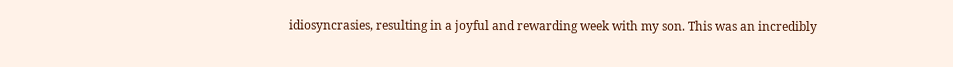idiosyncrasies, resulting in a joyful and rewarding week with my son. This was an incredibly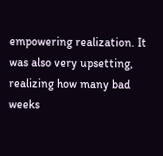empowering realization. It was also very upsetting, realizing how many bad weeks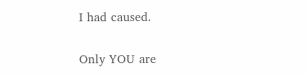I had caused.

Only YOU are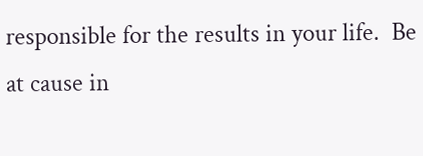responsible for the results in your life.  Be at cause in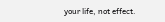your life, not effect.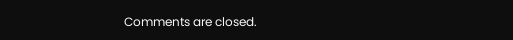Comments are closed.